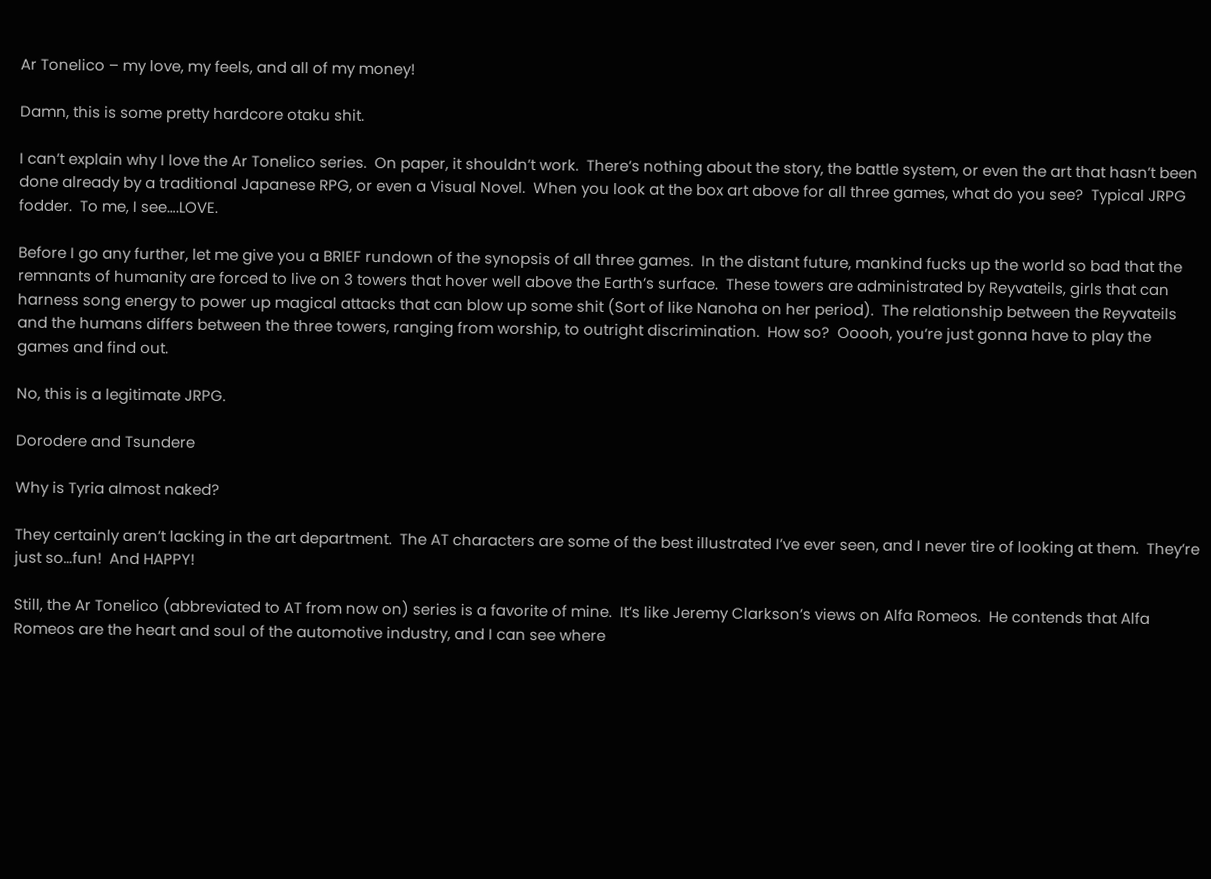Ar Tonelico – my love, my feels, and all of my money!

Damn, this is some pretty hardcore otaku shit.

I can’t explain why I love the Ar Tonelico series.  On paper, it shouldn’t work.  There’s nothing about the story, the battle system, or even the art that hasn’t been done already by a traditional Japanese RPG, or even a Visual Novel.  When you look at the box art above for all three games, what do you see?  Typical JRPG fodder.  To me, I see….LOVE.

Before I go any further, let me give you a BRIEF rundown of the synopsis of all three games.  In the distant future, mankind fucks up the world so bad that the remnants of humanity are forced to live on 3 towers that hover well above the Earth’s surface.  These towers are administrated by Reyvateils, girls that can harness song energy to power up magical attacks that can blow up some shit (Sort of like Nanoha on her period).  The relationship between the Reyvateils and the humans differs between the three towers, ranging from worship, to outright discrimination.  How so?  Ooooh, you’re just gonna have to play the games and find out.

No, this is a legitimate JRPG.

Dorodere and Tsundere

Why is Tyria almost naked?

They certainly aren’t lacking in the art department.  The AT characters are some of the best illustrated I’ve ever seen, and I never tire of looking at them.  They’re just so…fun!  And HAPPY!

Still, the Ar Tonelico (abbreviated to AT from now on) series is a favorite of mine.  It’s like Jeremy Clarkson’s views on Alfa Romeos.  He contends that Alfa Romeos are the heart and soul of the automotive industry, and I can see where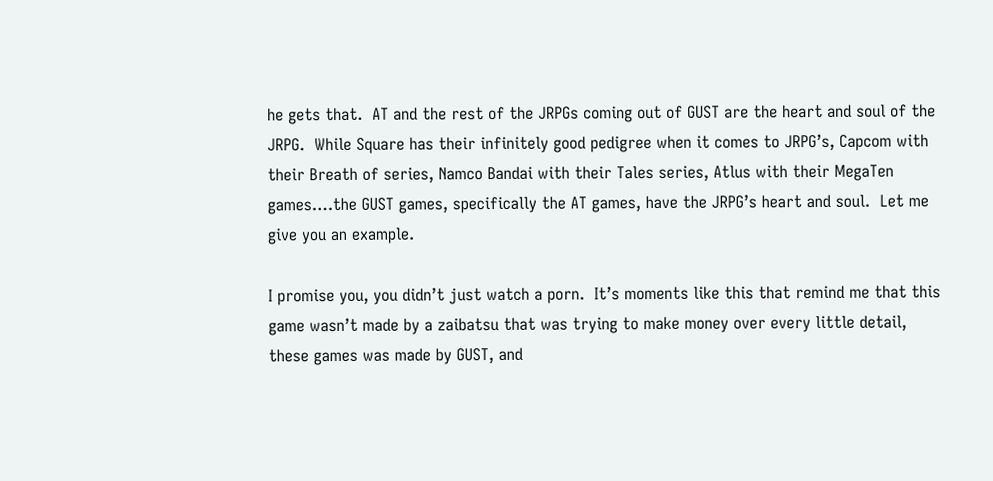he gets that.  AT and the rest of the JRPGs coming out of GUST are the heart and soul of the JRPG.  While Square has their infinitely good pedigree when it comes to JRPG’s, Capcom with their Breath of series, Namco Bandai with their Tales series, Atlus with their MegaTen games….the GUST games, specifically the AT games, have the JRPG’s heart and soul.  Let me give you an example.

I promise you, you didn’t just watch a porn.  It’s moments like this that remind me that this game wasn’t made by a zaibatsu that was trying to make money over every little detail, these games was made by GUST, and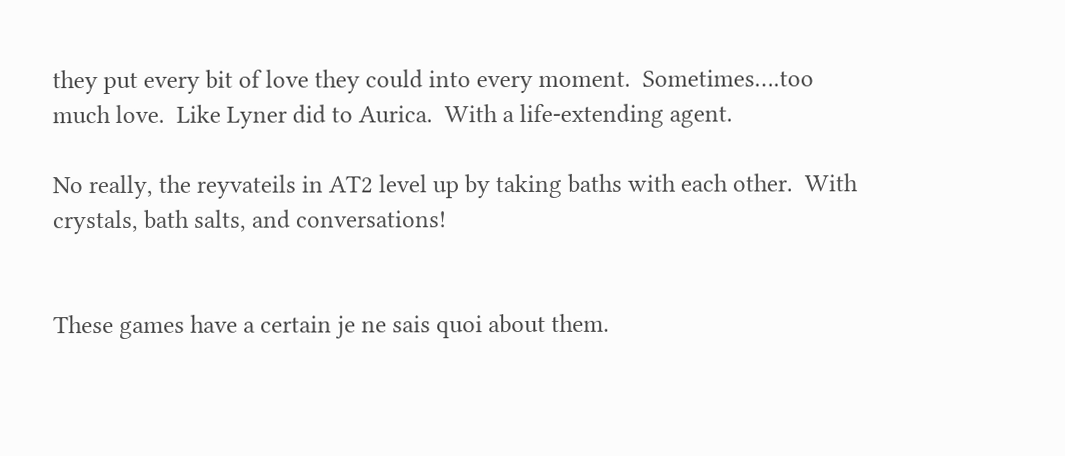they put every bit of love they could into every moment.  Sometimes….too much love.  Like Lyner did to Aurica.  With a life-extending agent.

No really, the reyvateils in AT2 level up by taking baths with each other.  With crystals, bath salts, and conversations!


These games have a certain je ne sais quoi about them.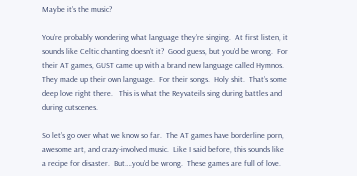Maybe it’s the music?

You’re probably wondering what language they’re singing.  At first listen, it sounds like Celtic chanting doesn’t it?  Good guess, but you’d be wrong.  For their AT games, GUST came up with a brand new language called Hymnos.  They made up their own language.  For their songs.  Holy shit.  That’s some deep love right there.   This is what the Reyvateils sing during battles and during cutscenes.

So let’s go over what we know so far.  The AT games have borderline porn, awesome art, and crazy-involved music.  Like I said before, this sounds like a recipe for disaster.  But….you’d be wrong.  These games are full of love.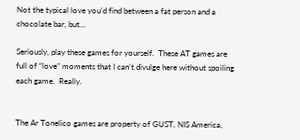Not the typical love you’d find between a fat person and a chocolate bar, but…

Seriously, play these games for yourself.  These AT games are full of “love” moments that I can’t divulge here without spoiling each game.  Really.


The Ar Tonelico games are property of GUST, NIS America,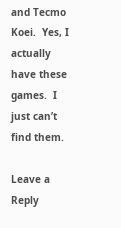and Tecmo Koei.  Yes, I actually have these games.  I just can’t find them.

Leave a Reply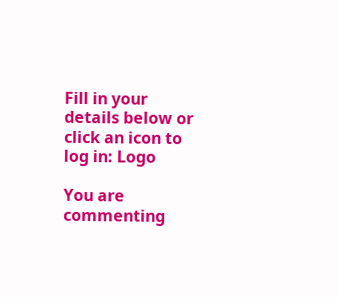Fill in your details below or click an icon to log in: Logo

You are commenting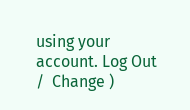using your account. Log Out /  Change )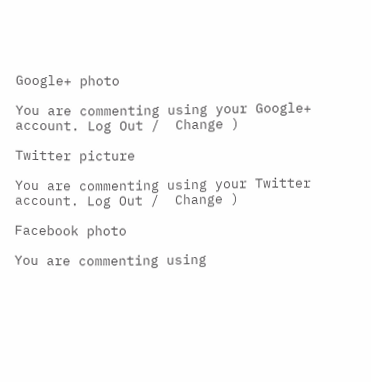Google+ photo

You are commenting using your Google+ account. Log Out /  Change )

Twitter picture

You are commenting using your Twitter account. Log Out /  Change )

Facebook photo

You are commenting using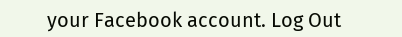your Facebook account. Log Out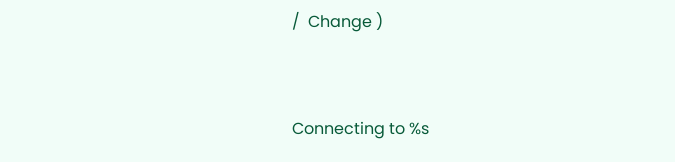/  Change )


Connecting to %s